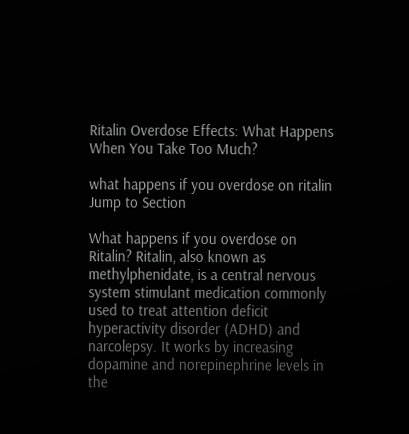Ritalin Overdose Effects: What Happens When You Take Too Much?

what happens if you overdose on ritalin
Jump to Section

What happens if you overdose on Ritalin? Ritalin, also known as methylphenidate, is a central nervous system stimulant medication commonly used to treat attention deficit hyperactivity disorder (ADHD) and narcolepsy. It works by increasing dopamine and norepinephrine levels in the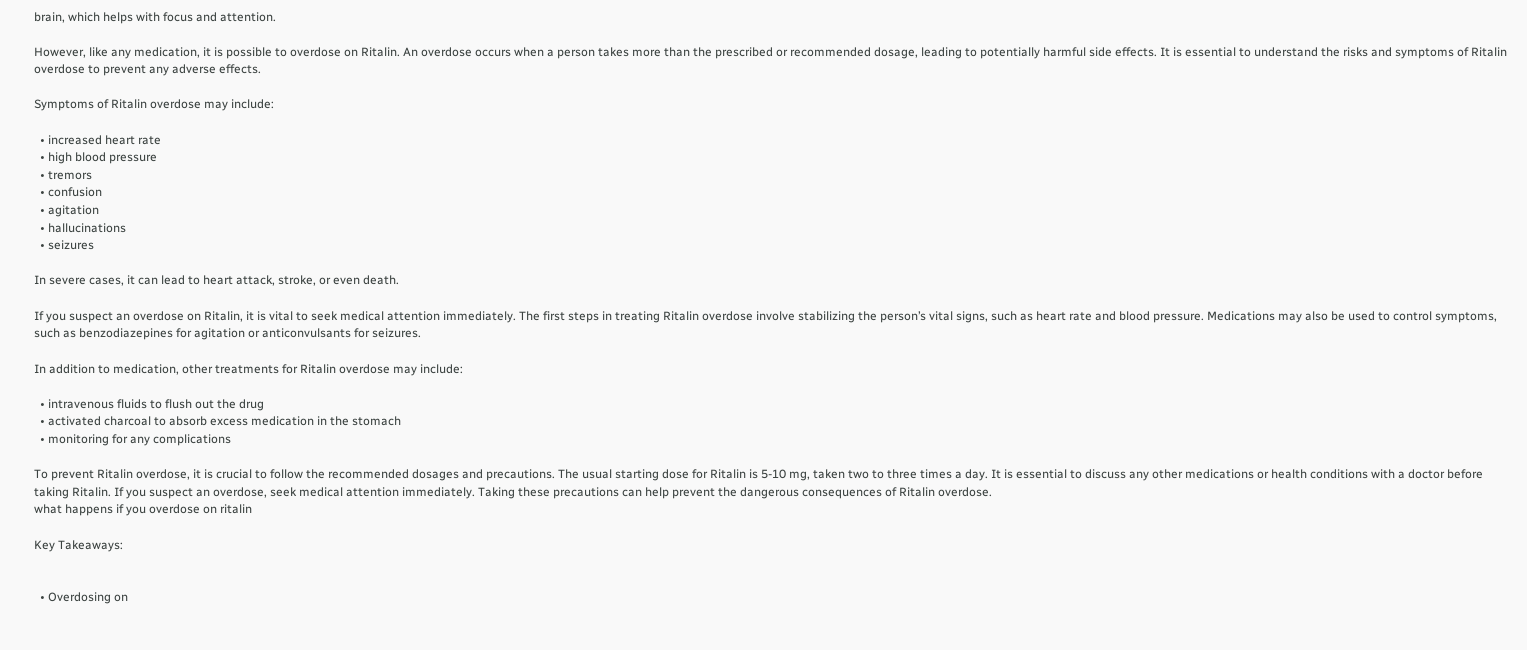brain, which helps with focus and attention.

However, like any medication, it is possible to overdose on Ritalin. An overdose occurs when a person takes more than the prescribed or recommended dosage, leading to potentially harmful side effects. It is essential to understand the risks and symptoms of Ritalin overdose to prevent any adverse effects.

Symptoms of Ritalin overdose may include:

  • increased heart rate
  • high blood pressure
  • tremors
  • confusion
  • agitation
  • hallucinations
  • seizures

In severe cases, it can lead to heart attack, stroke, or even death.

If you suspect an overdose on Ritalin, it is vital to seek medical attention immediately. The first steps in treating Ritalin overdose involve stabilizing the person’s vital signs, such as heart rate and blood pressure. Medications may also be used to control symptoms, such as benzodiazepines for agitation or anticonvulsants for seizures.

In addition to medication, other treatments for Ritalin overdose may include:

  • intravenous fluids to flush out the drug
  • activated charcoal to absorb excess medication in the stomach
  • monitoring for any complications

To prevent Ritalin overdose, it is crucial to follow the recommended dosages and precautions. The usual starting dose for Ritalin is 5-10 mg, taken two to three times a day. It is essential to discuss any other medications or health conditions with a doctor before taking Ritalin. If you suspect an overdose, seek medical attention immediately. Taking these precautions can help prevent the dangerous consequences of Ritalin overdose.
what happens if you overdose on ritalin

Key Takeaways:


  • Overdosing on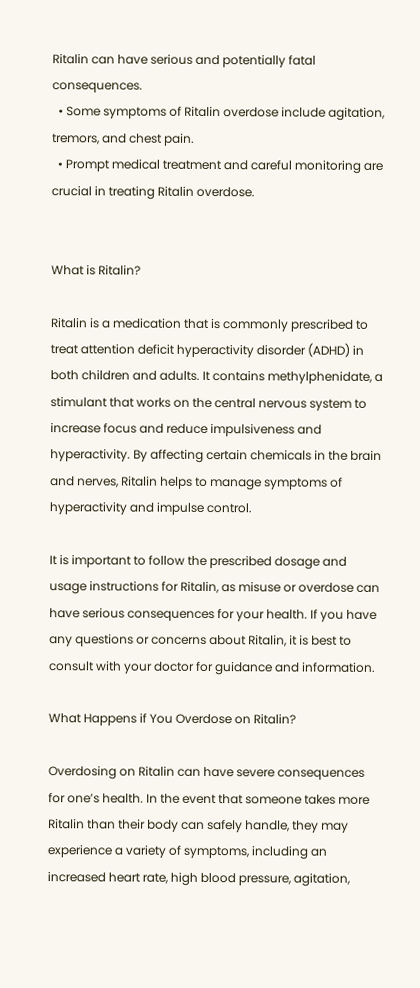Ritalin can have serious and potentially fatal consequences.
  • Some symptoms of Ritalin overdose include agitation, tremors, and chest pain.
  • Prompt medical treatment and careful monitoring are crucial in treating Ritalin overdose.


What is Ritalin?

Ritalin is a medication that is commonly prescribed to treat attention deficit hyperactivity disorder (ADHD) in both children and adults. It contains methylphenidate, a stimulant that works on the central nervous system to increase focus and reduce impulsiveness and hyperactivity. By affecting certain chemicals in the brain and nerves, Ritalin helps to manage symptoms of hyperactivity and impulse control.

It is important to follow the prescribed dosage and usage instructions for Ritalin, as misuse or overdose can have serious consequences for your health. If you have any questions or concerns about Ritalin, it is best to consult with your doctor for guidance and information.

What Happens if You Overdose on Ritalin?

Overdosing on Ritalin can have severe consequences for one’s health. In the event that someone takes more Ritalin than their body can safely handle, they may experience a variety of symptoms, including an increased heart rate, high blood pressure, agitation,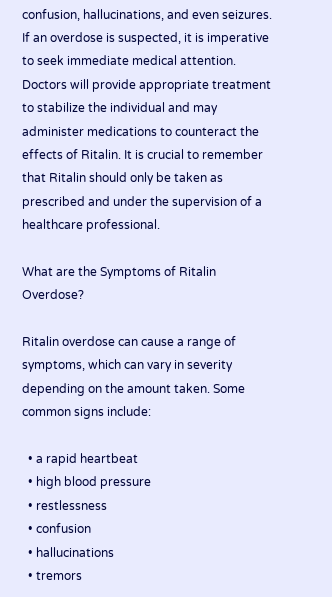confusion, hallucinations, and even seizures. If an overdose is suspected, it is imperative to seek immediate medical attention. Doctors will provide appropriate treatment to stabilize the individual and may administer medications to counteract the effects of Ritalin. It is crucial to remember that Ritalin should only be taken as prescribed and under the supervision of a healthcare professional.

What are the Symptoms of Ritalin Overdose?

Ritalin overdose can cause a range of symptoms, which can vary in severity depending on the amount taken. Some common signs include:

  • a rapid heartbeat
  • high blood pressure
  • restlessness
  • confusion
  • hallucinations
  • tremors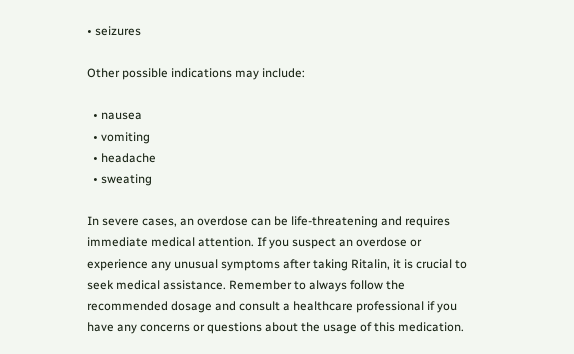• seizures

Other possible indications may include:

  • nausea
  • vomiting
  • headache
  • sweating

In severe cases, an overdose can be life-threatening and requires immediate medical attention. If you suspect an overdose or experience any unusual symptoms after taking Ritalin, it is crucial to seek medical assistance. Remember to always follow the recommended dosage and consult a healthcare professional if you have any concerns or questions about the usage of this medication.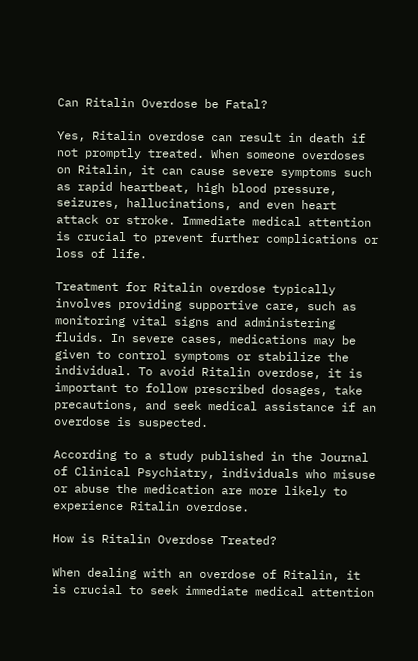Can Ritalin Overdose be Fatal?

Yes, Ritalin overdose can result in death if not promptly treated. When someone overdoses on Ritalin, it can cause severe symptoms such as rapid heartbeat, high blood pressure, seizures, hallucinations, and even heart attack or stroke. Immediate medical attention is crucial to prevent further complications or loss of life.

Treatment for Ritalin overdose typically involves providing supportive care, such as monitoring vital signs and administering fluids. In severe cases, medications may be given to control symptoms or stabilize the individual. To avoid Ritalin overdose, it is important to follow prescribed dosages, take precautions, and seek medical assistance if an overdose is suspected.

According to a study published in the Journal of Clinical Psychiatry, individuals who misuse or abuse the medication are more likely to experience Ritalin overdose.

How is Ritalin Overdose Treated?

When dealing with an overdose of Ritalin, it is crucial to seek immediate medical attention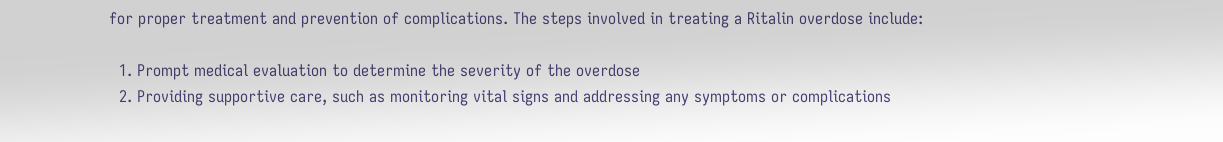for proper treatment and prevention of complications. The steps involved in treating a Ritalin overdose include:

  1. Prompt medical evaluation to determine the severity of the overdose
  2. Providing supportive care, such as monitoring vital signs and addressing any symptoms or complications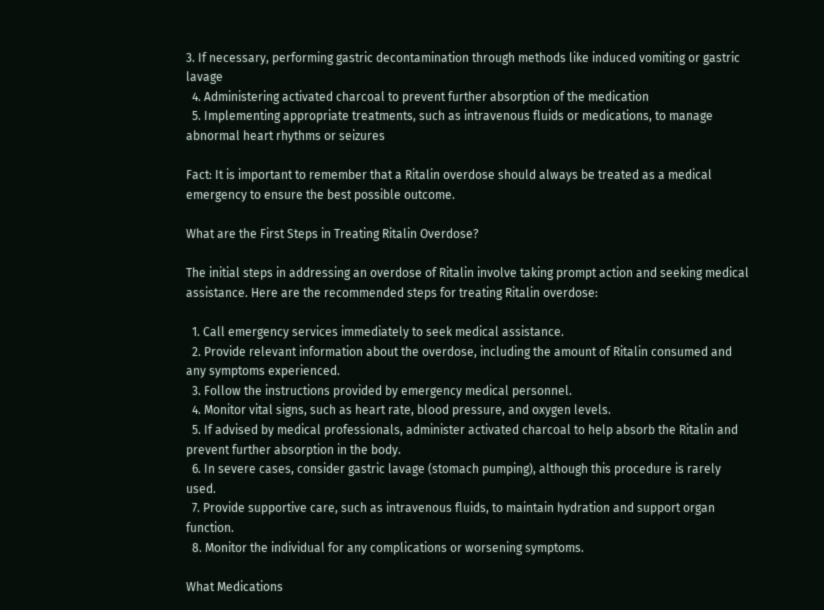3. If necessary, performing gastric decontamination through methods like induced vomiting or gastric lavage
  4. Administering activated charcoal to prevent further absorption of the medication
  5. Implementing appropriate treatments, such as intravenous fluids or medications, to manage abnormal heart rhythms or seizures

Fact: It is important to remember that a Ritalin overdose should always be treated as a medical emergency to ensure the best possible outcome.

What are the First Steps in Treating Ritalin Overdose?

The initial steps in addressing an overdose of Ritalin involve taking prompt action and seeking medical assistance. Here are the recommended steps for treating Ritalin overdose:

  1. Call emergency services immediately to seek medical assistance.
  2. Provide relevant information about the overdose, including the amount of Ritalin consumed and any symptoms experienced.
  3. Follow the instructions provided by emergency medical personnel.
  4. Monitor vital signs, such as heart rate, blood pressure, and oxygen levels.
  5. If advised by medical professionals, administer activated charcoal to help absorb the Ritalin and prevent further absorption in the body.
  6. In severe cases, consider gastric lavage (stomach pumping), although this procedure is rarely used.
  7. Provide supportive care, such as intravenous fluids, to maintain hydration and support organ function.
  8. Monitor the individual for any complications or worsening symptoms.

What Medications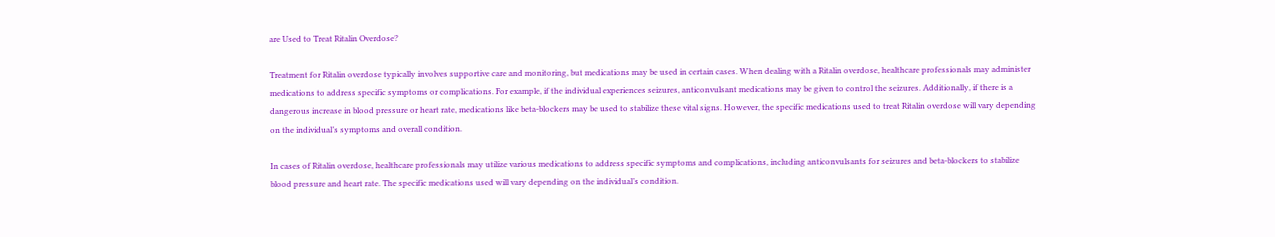are Used to Treat Ritalin Overdose?

Treatment for Ritalin overdose typically involves supportive care and monitoring, but medications may be used in certain cases. When dealing with a Ritalin overdose, healthcare professionals may administer medications to address specific symptoms or complications. For example, if the individual experiences seizures, anticonvulsant medications may be given to control the seizures. Additionally, if there is a dangerous increase in blood pressure or heart rate, medications like beta-blockers may be used to stabilize these vital signs. However, the specific medications used to treat Ritalin overdose will vary depending on the individual’s symptoms and overall condition.

In cases of Ritalin overdose, healthcare professionals may utilize various medications to address specific symptoms and complications, including anticonvulsants for seizures and beta-blockers to stabilize blood pressure and heart rate. The specific medications used will vary depending on the individual’s condition.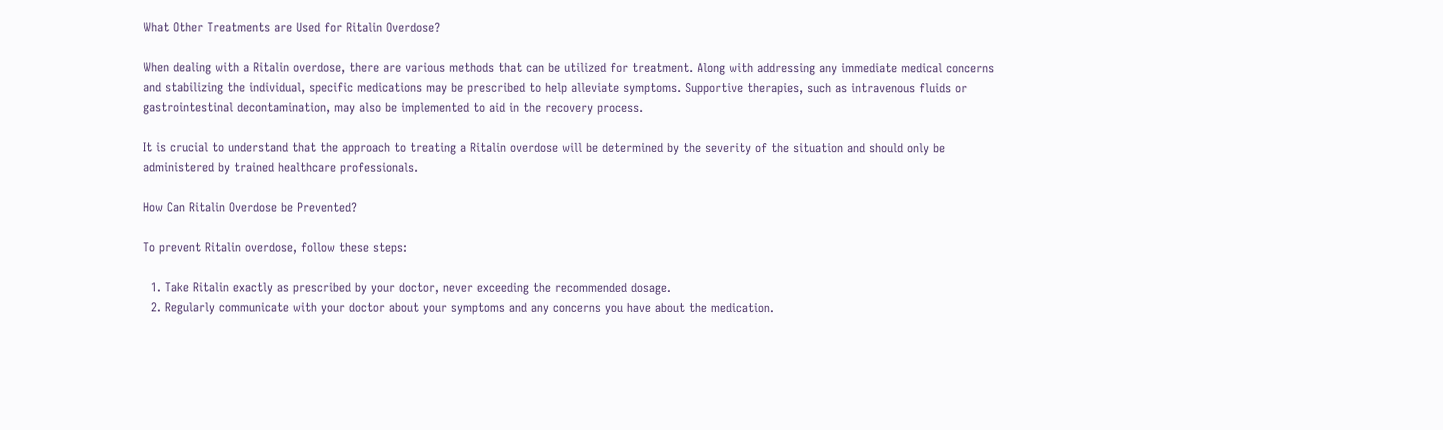What Other Treatments are Used for Ritalin Overdose?

When dealing with a Ritalin overdose, there are various methods that can be utilized for treatment. Along with addressing any immediate medical concerns and stabilizing the individual, specific medications may be prescribed to help alleviate symptoms. Supportive therapies, such as intravenous fluids or gastrointestinal decontamination, may also be implemented to aid in the recovery process.

It is crucial to understand that the approach to treating a Ritalin overdose will be determined by the severity of the situation and should only be administered by trained healthcare professionals.

How Can Ritalin Overdose be Prevented?

To prevent Ritalin overdose, follow these steps:

  1. Take Ritalin exactly as prescribed by your doctor, never exceeding the recommended dosage.
  2. Regularly communicate with your doctor about your symptoms and any concerns you have about the medication.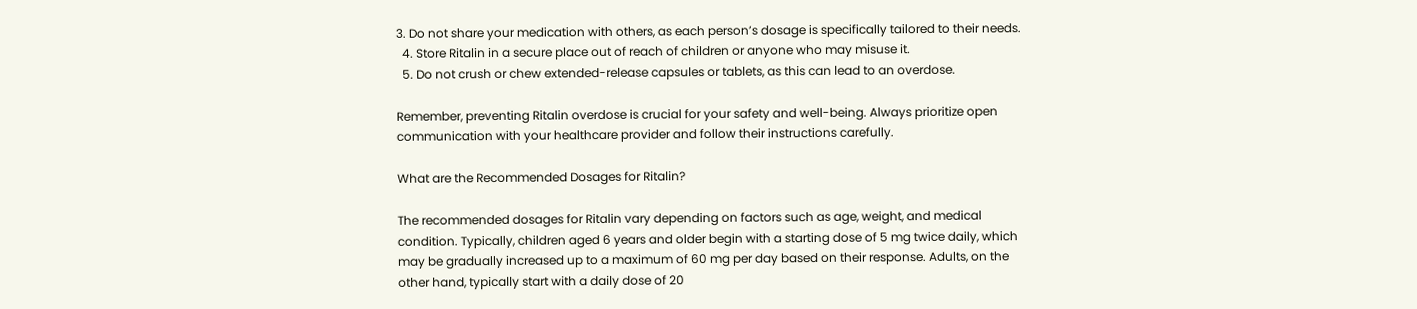3. Do not share your medication with others, as each person’s dosage is specifically tailored to their needs.
  4. Store Ritalin in a secure place out of reach of children or anyone who may misuse it.
  5. Do not crush or chew extended-release capsules or tablets, as this can lead to an overdose.

Remember, preventing Ritalin overdose is crucial for your safety and well-being. Always prioritize open communication with your healthcare provider and follow their instructions carefully.

What are the Recommended Dosages for Ritalin?

The recommended dosages for Ritalin vary depending on factors such as age, weight, and medical condition. Typically, children aged 6 years and older begin with a starting dose of 5 mg twice daily, which may be gradually increased up to a maximum of 60 mg per day based on their response. Adults, on the other hand, typically start with a daily dose of 20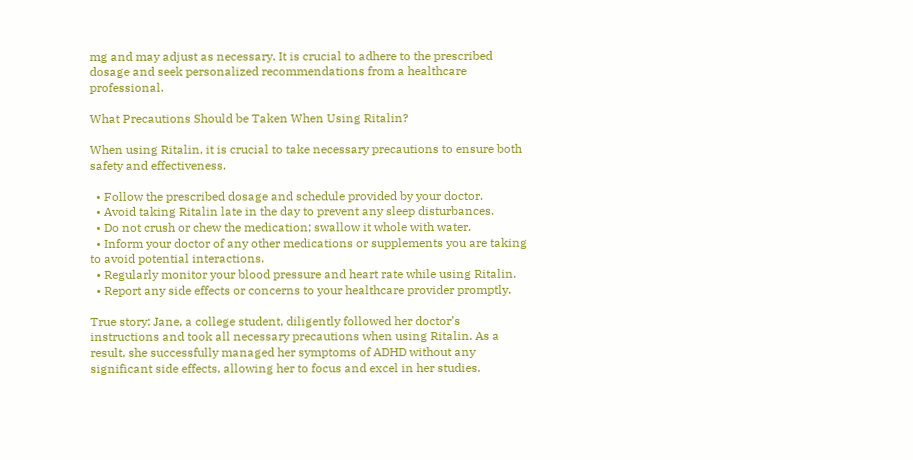mg and may adjust as necessary. It is crucial to adhere to the prescribed dosage and seek personalized recommendations from a healthcare professional.

What Precautions Should be Taken When Using Ritalin?

When using Ritalin, it is crucial to take necessary precautions to ensure both safety and effectiveness.

  • Follow the prescribed dosage and schedule provided by your doctor.
  • Avoid taking Ritalin late in the day to prevent any sleep disturbances.
  • Do not crush or chew the medication; swallow it whole with water.
  • Inform your doctor of any other medications or supplements you are taking to avoid potential interactions.
  • Regularly monitor your blood pressure and heart rate while using Ritalin.
  • Report any side effects or concerns to your healthcare provider promptly.

True story: Jane, a college student, diligently followed her doctor’s instructions and took all necessary precautions when using Ritalin. As a result, she successfully managed her symptoms of ADHD without any significant side effects, allowing her to focus and excel in her studies.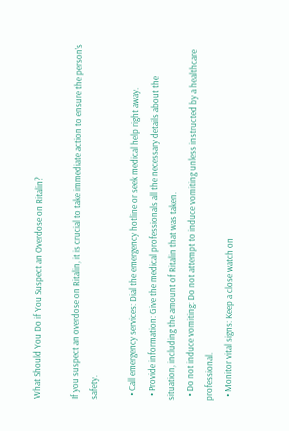What Should You Do if You Suspect an Overdose on Ritalin?

If you suspect an overdose on Ritalin, it is crucial to take immediate action to ensure the person’s safety.

  • Call emergency services: Dial the emergency hotline or seek medical help right away.
  • Provide information: Give the medical professionals all the necessary details about the situation, including the amount of Ritalin that was taken.
  • Do not induce vomiting: Do not attempt to induce vomiting unless instructed by a healthcare professional.
  • Monitor vital signs: Keep a close watch on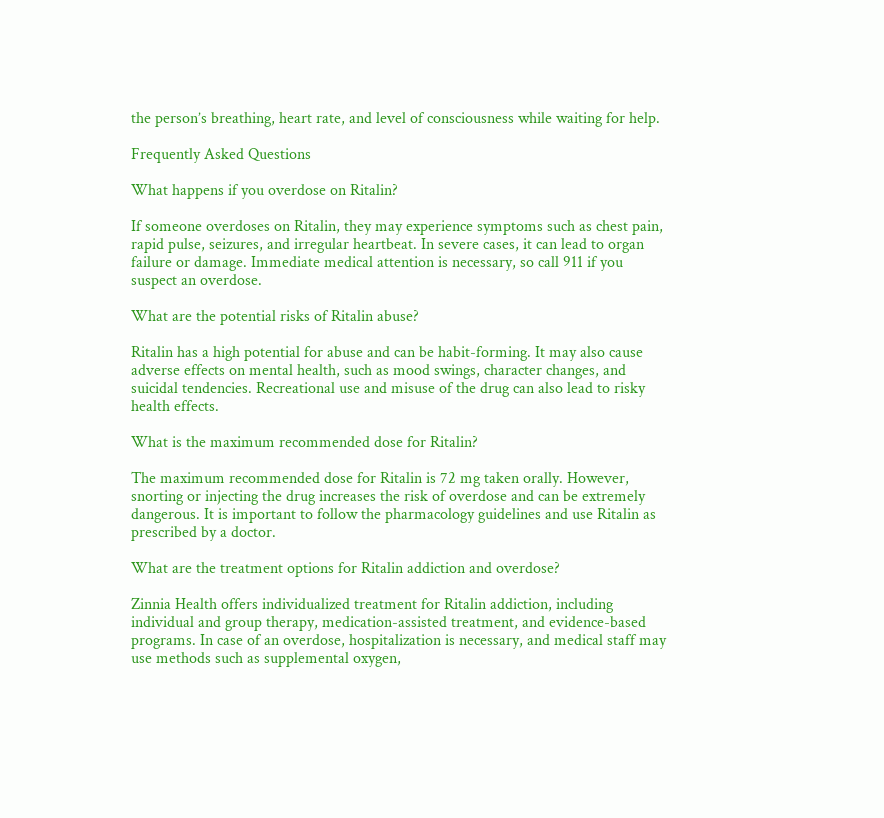the person’s breathing, heart rate, and level of consciousness while waiting for help.

Frequently Asked Questions

What happens if you overdose on Ritalin?

If someone overdoses on Ritalin, they may experience symptoms such as chest pain, rapid pulse, seizures, and irregular heartbeat. In severe cases, it can lead to organ failure or damage. Immediate medical attention is necessary, so call 911 if you suspect an overdose.

What are the potential risks of Ritalin abuse?

Ritalin has a high potential for abuse and can be habit-forming. It may also cause adverse effects on mental health, such as mood swings, character changes, and suicidal tendencies. Recreational use and misuse of the drug can also lead to risky health effects.

What is the maximum recommended dose for Ritalin?

The maximum recommended dose for Ritalin is 72 mg taken orally. However, snorting or injecting the drug increases the risk of overdose and can be extremely dangerous. It is important to follow the pharmacology guidelines and use Ritalin as prescribed by a doctor.

What are the treatment options for Ritalin addiction and overdose?

Zinnia Health offers individualized treatment for Ritalin addiction, including individual and group therapy, medication-assisted treatment, and evidence-based programs. In case of an overdose, hospitalization is necessary, and medical staff may use methods such as supplemental oxygen,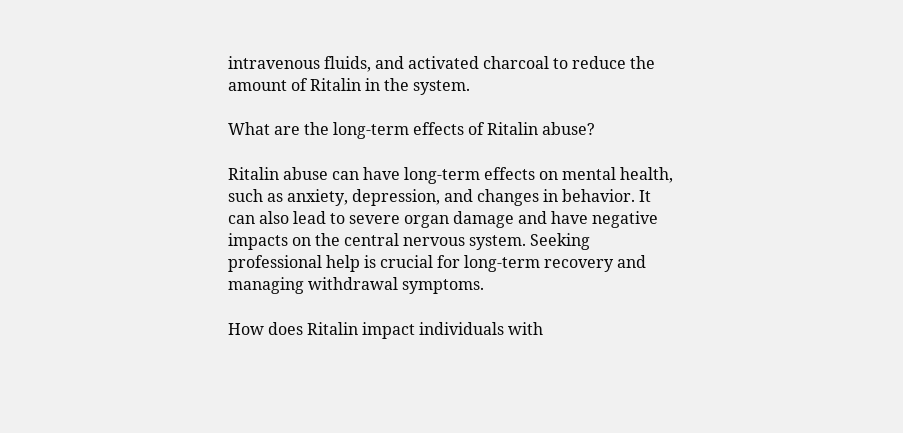intravenous fluids, and activated charcoal to reduce the amount of Ritalin in the system.

What are the long-term effects of Ritalin abuse?

Ritalin abuse can have long-term effects on mental health, such as anxiety, depression, and changes in behavior. It can also lead to severe organ damage and have negative impacts on the central nervous system. Seeking professional help is crucial for long-term recovery and managing withdrawal symptoms.

How does Ritalin impact individuals with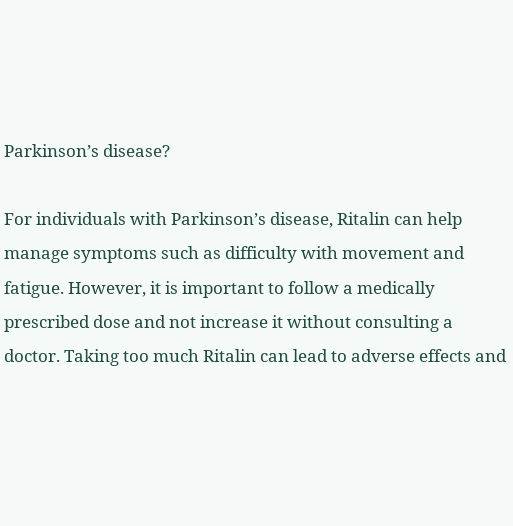Parkinson’s disease?

For individuals with Parkinson’s disease, Ritalin can help manage symptoms such as difficulty with movement and fatigue. However, it is important to follow a medically prescribed dose and not increase it without consulting a doctor. Taking too much Ritalin can lead to adverse effects and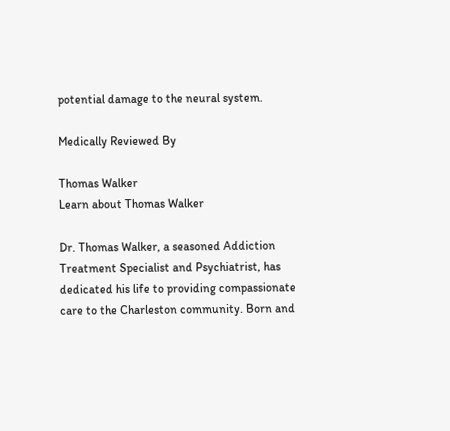potential damage to the neural system.

Medically Reviewed By

Thomas Walker
Learn about Thomas Walker

Dr. Thomas Walker, a seasoned Addiction Treatment Specialist and Psychiatrist, has dedicated his life to providing compassionate care to the Charleston community. Born and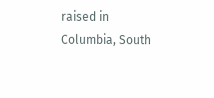raised in Columbia, South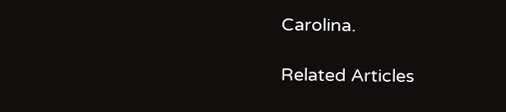Carolina.

Related Articles